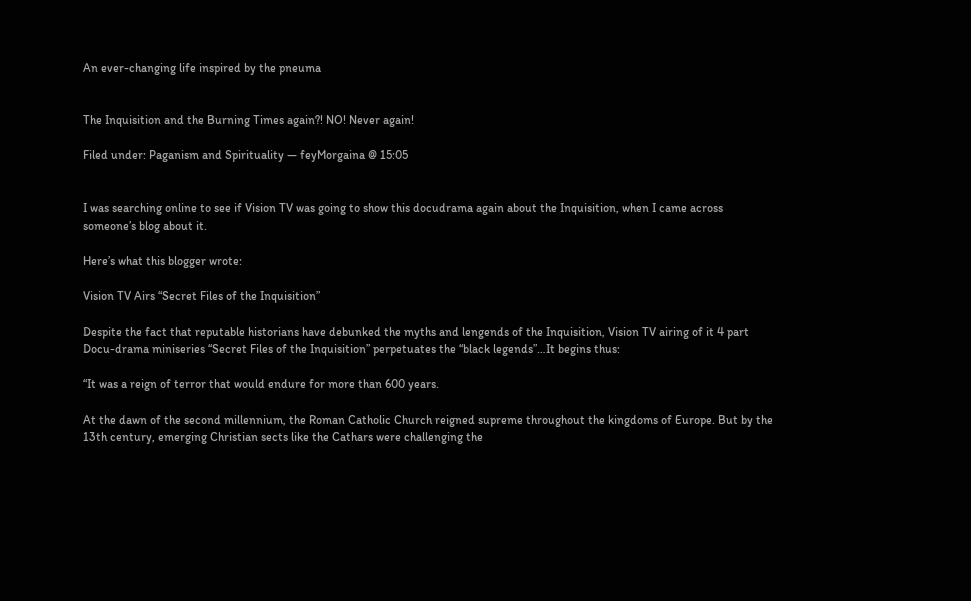An ever-changing life inspired by the pneuma


The Inquisition and the Burning Times again?! NO! Never again!

Filed under: Paganism and Spirituality — feyMorgaina @ 15:05


I was searching online to see if Vision TV was going to show this docudrama again about the Inquisition, when I came across someone’s blog about it.

Here’s what this blogger wrote:

Vision TV Airs “Secret Files of the Inquisition”

Despite the fact that reputable historians have debunked the myths and lengends of the Inquisition, Vision TV airing of it 4 part Docu-drama miniseries “Secret Files of the Inquisition” perpetuates the “black legends”…It begins thus:

“It was a reign of terror that would endure for more than 600 years.

At the dawn of the second millennium, the Roman Catholic Church reigned supreme throughout the kingdoms of Europe. But by the 13th century, emerging Christian sects like the Cathars were challenging the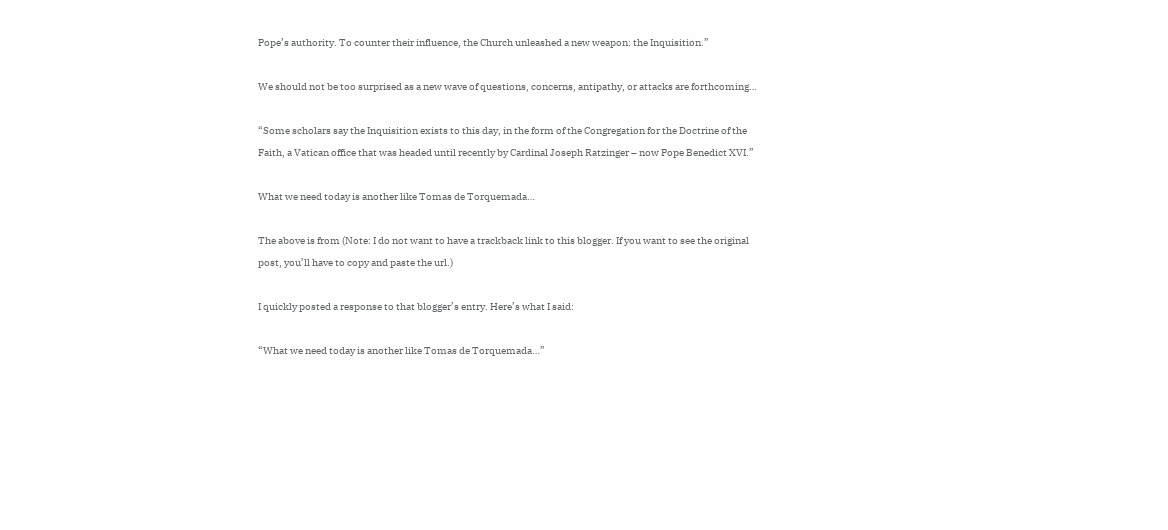Pope’s authority. To counter their influence, the Church unleashed a new weapon: the Inquisition.”

We should not be too surprised as a new wave of questions, concerns, antipathy, or attacks are forthcoming…

“Some scholars say the Inquisition exists to this day, in the form of the Congregation for the Doctrine of the Faith, a Vatican office that was headed until recently by Cardinal Joseph Ratzinger – now Pope Benedict XVI.”

What we need today is another like Tomas de Torquemada…

The above is from (Note: I do not want to have a trackback link to this blogger. If you want to see the original post, you’ll have to copy and paste the url.)

I quickly posted a response to that blogger’s entry. Here’s what I said:

“What we need today is another like Tomas de Torquemada…”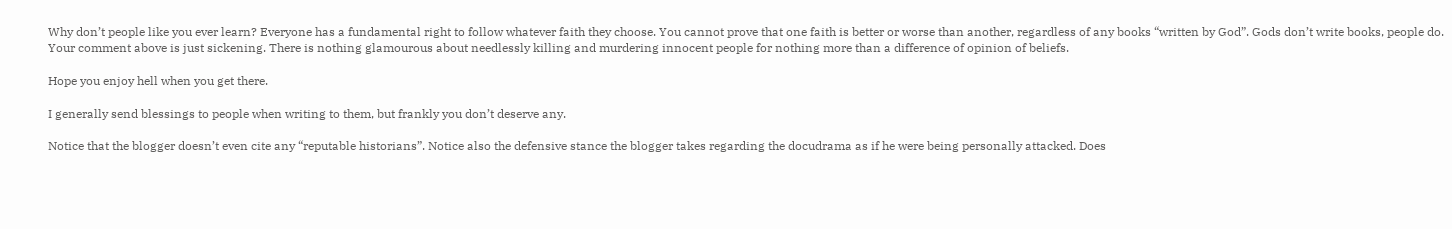Why don’t people like you ever learn? Everyone has a fundamental right to follow whatever faith they choose. You cannot prove that one faith is better or worse than another, regardless of any books “written by God”. Gods don’t write books, people do. Your comment above is just sickening. There is nothing glamourous about needlessly killing and murdering innocent people for nothing more than a difference of opinion of beliefs.

Hope you enjoy hell when you get there.

I generally send blessings to people when writing to them, but frankly you don’t deserve any.

Notice that the blogger doesn’t even cite any “reputable historians”. Notice also the defensive stance the blogger takes regarding the docudrama as if he were being personally attacked. Does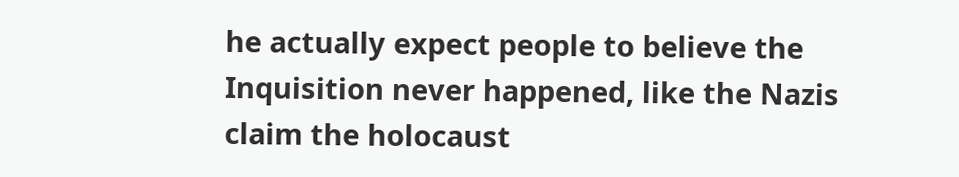he actually expect people to believe the Inquisition never happened, like the Nazis claim the holocaust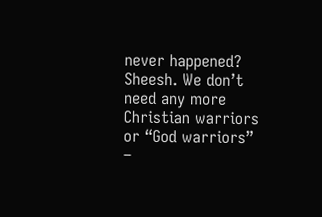never happened? Sheesh. We don’t need any more Christian warriors or “God warriors” –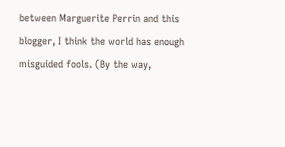between Marguerite Perrin and this blogger, I think the world has enough misguided fools. (By the way,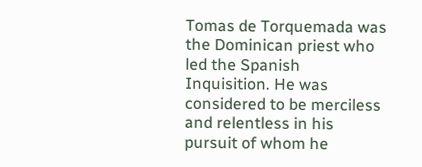Tomas de Torquemada was the Dominican priest who led the Spanish Inquisition. He was considered to be merciless and relentless in his pursuit of whom he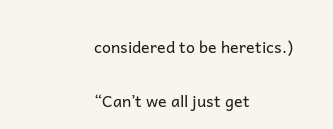considered to be heretics.)

“Can’t we all just get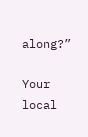along?”

Your local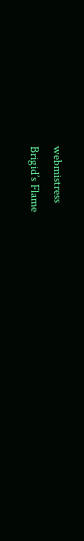webmistress
Brigid’s Flame